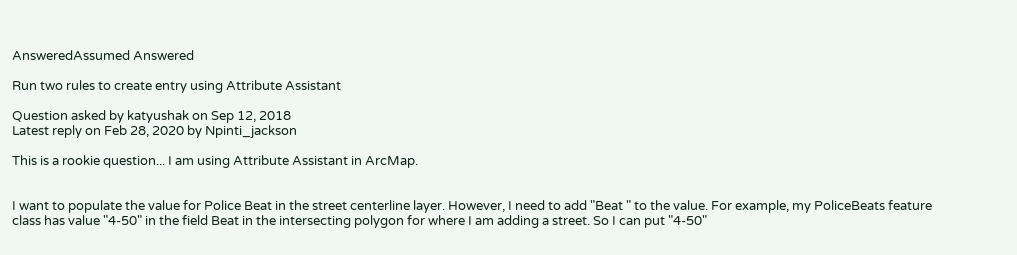AnsweredAssumed Answered

Run two rules to create entry using Attribute Assistant

Question asked by katyushak on Sep 12, 2018
Latest reply on Feb 28, 2020 by Npinti_jackson

This is a rookie question... I am using Attribute Assistant in ArcMap.


I want to populate the value for Police Beat in the street centerline layer. However, I need to add "Beat " to the value. For example, my PoliceBeats feature class has value "4-50" in the field Beat in the intersecting polygon for where I am adding a street. So I can put "4-50"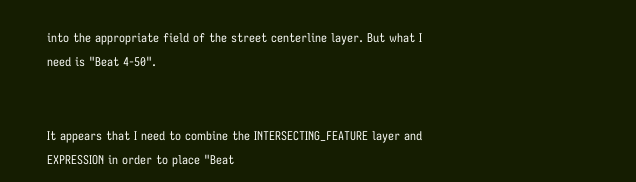into the appropriate field of the street centerline layer. But what I need is "Beat 4-50".


It appears that I need to combine the INTERSECTING_FEATURE layer and EXPRESSION in order to place "Beat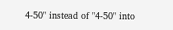4-50" instead of "4-50" into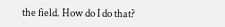the field. How do I do that?